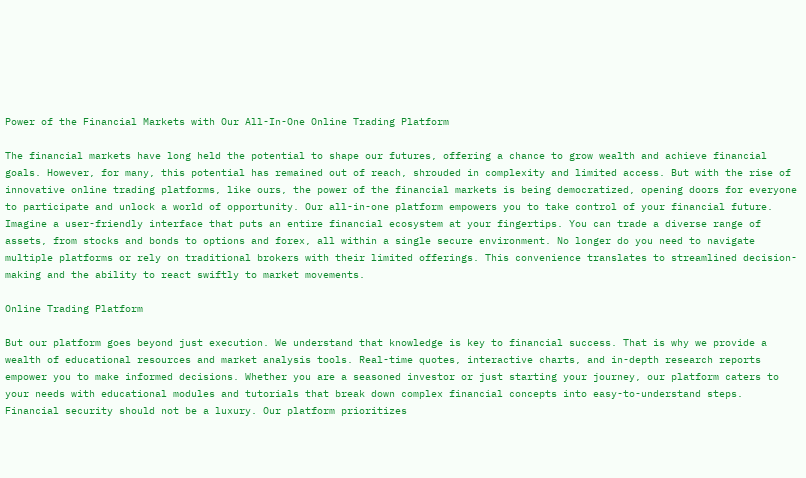Power of the Financial Markets with Our All-In-One Online Trading Platform

The financial markets have long held the potential to shape our futures, offering a chance to grow wealth and achieve financial goals. However, for many, this potential has remained out of reach, shrouded in complexity and limited access. But with the rise of innovative online trading platforms, like ours, the power of the financial markets is being democratized, opening doors for everyone to participate and unlock a world of opportunity. Our all-in-one platform empowers you to take control of your financial future. Imagine a user-friendly interface that puts an entire financial ecosystem at your fingertips. You can trade a diverse range of assets, from stocks and bonds to options and forex, all within a single secure environment. No longer do you need to navigate multiple platforms or rely on traditional brokers with their limited offerings. This convenience translates to streamlined decision-making and the ability to react swiftly to market movements.

Online Trading Platform

But our platform goes beyond just execution. We understand that knowledge is key to financial success. That is why we provide a wealth of educational resources and market analysis tools. Real-time quotes, interactive charts, and in-depth research reports empower you to make informed decisions. Whether you are a seasoned investor or just starting your journey, our platform caters to your needs with educational modules and tutorials that break down complex financial concepts into easy-to-understand steps. Financial security should not be a luxury. Our platform prioritizes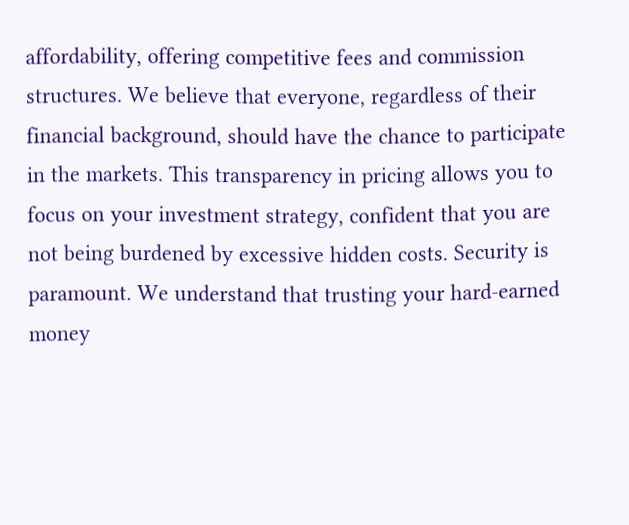affordability, offering competitive fees and commission structures. We believe that everyone, regardless of their financial background, should have the chance to participate in the markets. This transparency in pricing allows you to focus on your investment strategy, confident that you are not being burdened by excessive hidden costs. Security is paramount. We understand that trusting your hard-earned money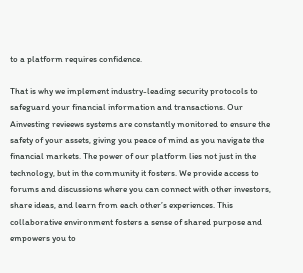to a platform requires confidence.

That is why we implement industry-leading security protocols to safeguard your financial information and transactions. Our Ainvesting revieews systems are constantly monitored to ensure the safety of your assets, giving you peace of mind as you navigate the financial markets. The power of our platform lies not just in the technology, but in the community it fosters. We provide access to forums and discussions where you can connect with other investors, share ideas, and learn from each other’s experiences. This collaborative environment fosters a sense of shared purpose and empowers you to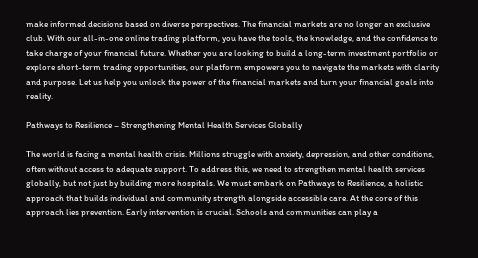make informed decisions based on diverse perspectives. The financial markets are no longer an exclusive club. With our all-in-one online trading platform, you have the tools, the knowledge, and the confidence to take charge of your financial future. Whether you are looking to build a long-term investment portfolio or explore short-term trading opportunities, our platform empowers you to navigate the markets with clarity and purpose. Let us help you unlock the power of the financial markets and turn your financial goals into reality.

Pathways to Resilience – Strengthening Mental Health Services Globally

The world is facing a mental health crisis. Millions struggle with anxiety, depression, and other conditions, often without access to adequate support. To address this, we need to strengthen mental health services globally, but not just by building more hospitals. We must embark on Pathways to Resilience, a holistic approach that builds individual and community strength alongside accessible care. At the core of this approach lies prevention. Early intervention is crucial. Schools and communities can play a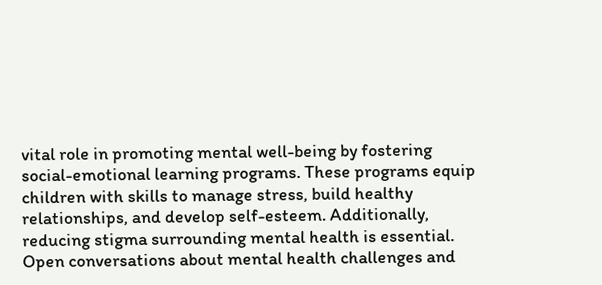vital role in promoting mental well-being by fostering social-emotional learning programs. These programs equip children with skills to manage stress, build healthy relationships, and develop self-esteem. Additionally, reducing stigma surrounding mental health is essential. Open conversations about mental health challenges and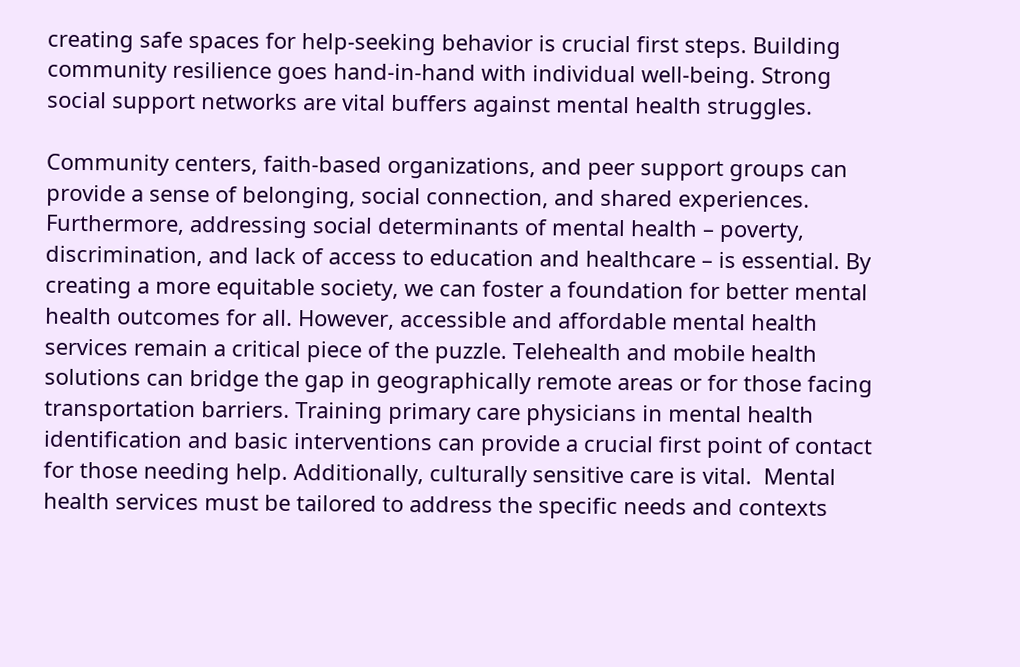creating safe spaces for help-seeking behavior is crucial first steps. Building community resilience goes hand-in-hand with individual well-being. Strong social support networks are vital buffers against mental health struggles.

Community centers, faith-based organizations, and peer support groups can provide a sense of belonging, social connection, and shared experiences.  Furthermore, addressing social determinants of mental health – poverty, discrimination, and lack of access to education and healthcare – is essential. By creating a more equitable society, we can foster a foundation for better mental health outcomes for all. However, accessible and affordable mental health services remain a critical piece of the puzzle. Telehealth and mobile health solutions can bridge the gap in geographically remote areas or for those facing transportation barriers. Training primary care physicians in mental health identification and basic interventions can provide a crucial first point of contact for those needing help. Additionally, culturally sensitive care is vital.  Mental health services must be tailored to address the specific needs and contexts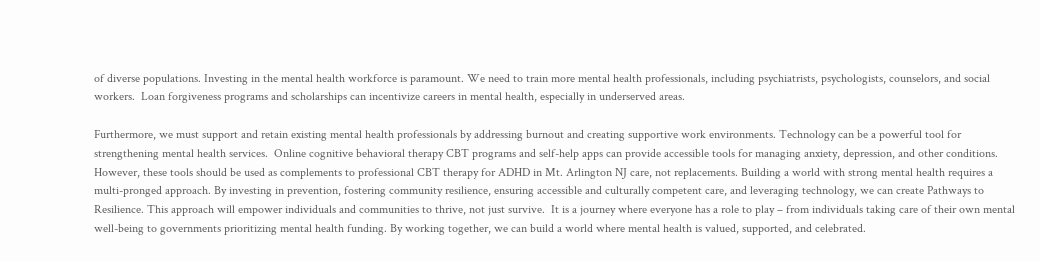of diverse populations. Investing in the mental health workforce is paramount. We need to train more mental health professionals, including psychiatrists, psychologists, counselors, and social workers.  Loan forgiveness programs and scholarships can incentivize careers in mental health, especially in underserved areas.

Furthermore, we must support and retain existing mental health professionals by addressing burnout and creating supportive work environments. Technology can be a powerful tool for strengthening mental health services.  Online cognitive behavioral therapy CBT programs and self-help apps can provide accessible tools for managing anxiety, depression, and other conditions. However, these tools should be used as complements to professional CBT therapy for ADHD in Mt. Arlington NJ care, not replacements. Building a world with strong mental health requires a multi-pronged approach. By investing in prevention, fostering community resilience, ensuring accessible and culturally competent care, and leveraging technology, we can create Pathways to Resilience. This approach will empower individuals and communities to thrive, not just survive.  It is a journey where everyone has a role to play – from individuals taking care of their own mental well-being to governments prioritizing mental health funding. By working together, we can build a world where mental health is valued, supported, and celebrated.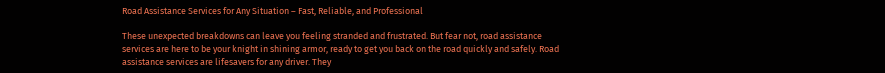Road Assistance Services for Any Situation – Fast, Reliable, and Professional

These unexpected breakdowns can leave you feeling stranded and frustrated. But fear not, road assistance services are here to be your knight in shining armor, ready to get you back on the road quickly and safely. Road assistance services are lifesavers for any driver. They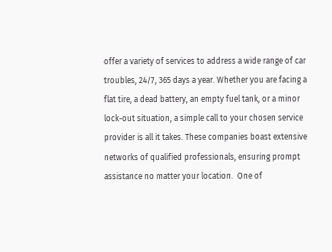offer a variety of services to address a wide range of car troubles, 24/7, 365 days a year. Whether you are facing a flat tire, a dead battery, an empty fuel tank, or a minor lock-out situation, a simple call to your chosen service provider is all it takes. These companies boast extensive networks of qualified professionals, ensuring prompt assistance no matter your location.  One of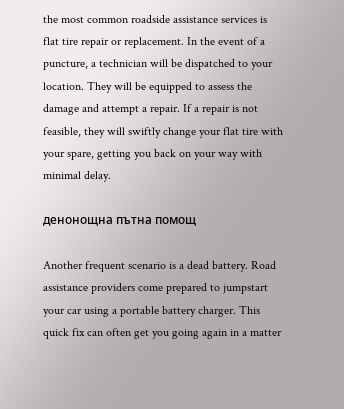the most common roadside assistance services is flat tire repair or replacement. In the event of a puncture, a technician will be dispatched to your location. They will be equipped to assess the damage and attempt a repair. If a repair is not feasible, they will swiftly change your flat tire with your spare, getting you back on your way with minimal delay.

денонощна пътна помощ

Another frequent scenario is a dead battery. Road assistance providers come prepared to jumpstart your car using a portable battery charger. This quick fix can often get you going again in a matter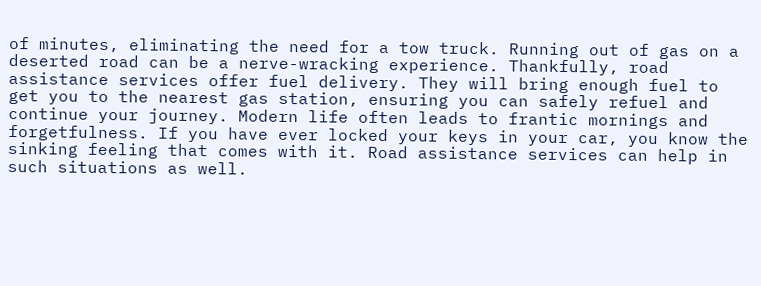of minutes, eliminating the need for a tow truck. Running out of gas on a deserted road can be a nerve-wracking experience. Thankfully, road assistance services offer fuel delivery. They will bring enough fuel to get you to the nearest gas station, ensuring you can safely refuel and continue your journey. Modern life often leads to frantic mornings and forgetfulness. If you have ever locked your keys in your car, you know the sinking feeling that comes with it. Road assistance services can help in such situations as well.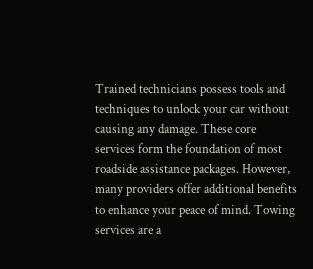Trained technicians possess tools and techniques to unlock your car without causing any damage. These core services form the foundation of most roadside assistance packages. However, many providers offer additional benefits to enhance your peace of mind. Towing services are a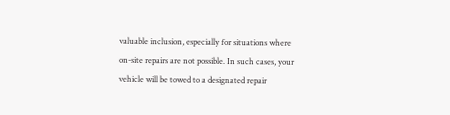valuable inclusion, especially for situations where on-site repairs are not possible. In such cases, your vehicle will be towed to a designated repair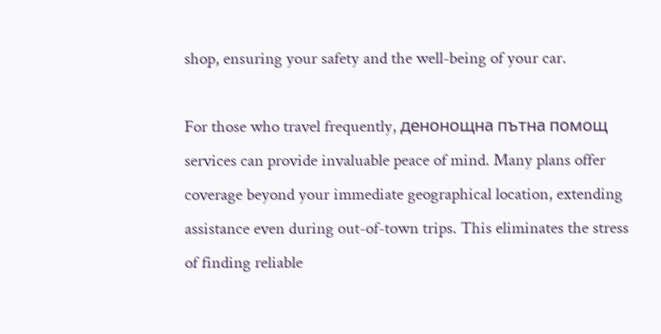shop, ensuring your safety and the well-being of your car.

For those who travel frequently, денонощна пътна помощ services can provide invaluable peace of mind. Many plans offer coverage beyond your immediate geographical location, extending assistance even during out-of-town trips. This eliminates the stress of finding reliable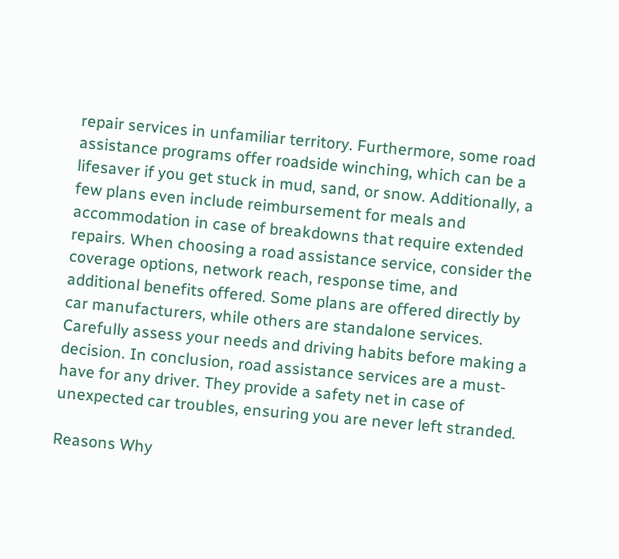repair services in unfamiliar territory. Furthermore, some road assistance programs offer roadside winching, which can be a lifesaver if you get stuck in mud, sand, or snow. Additionally, a few plans even include reimbursement for meals and accommodation in case of breakdowns that require extended repairs. When choosing a road assistance service, consider the coverage options, network reach, response time, and additional benefits offered. Some plans are offered directly by car manufacturers, while others are standalone services. Carefully assess your needs and driving habits before making a decision. In conclusion, road assistance services are a must-have for any driver. They provide a safety net in case of unexpected car troubles, ensuring you are never left stranded.

Reasons Why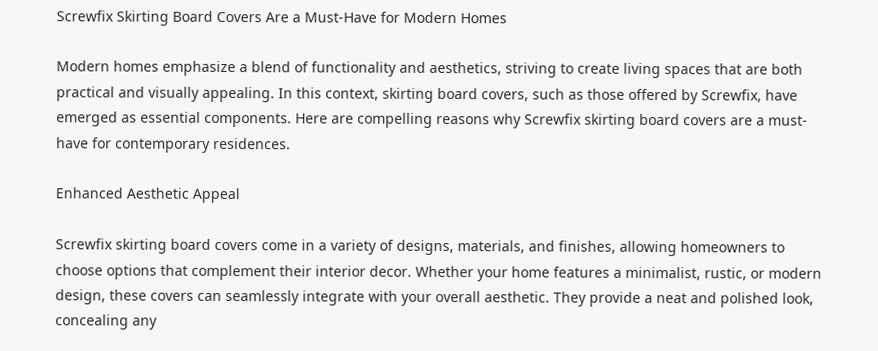Screwfix Skirting Board Covers Are a Must-Have for Modern Homes

Modern homes emphasize a blend of functionality and aesthetics, striving to create living spaces that are both practical and visually appealing. In this context, skirting board covers, such as those offered by Screwfix, have emerged as essential components. Here are compelling reasons why Screwfix skirting board covers are a must-have for contemporary residences.

Enhanced Aesthetic Appeal

Screwfix skirting board covers come in a variety of designs, materials, and finishes, allowing homeowners to choose options that complement their interior decor. Whether your home features a minimalist, rustic, or modern design, these covers can seamlessly integrate with your overall aesthetic. They provide a neat and polished look, concealing any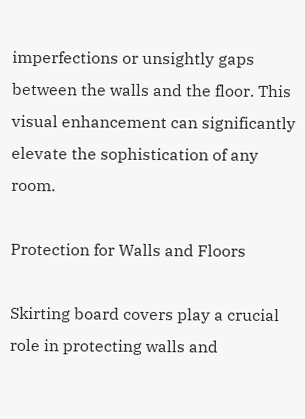imperfections or unsightly gaps between the walls and the floor. This visual enhancement can significantly elevate the sophistication of any room.

Protection for Walls and Floors

Skirting board covers play a crucial role in protecting walls and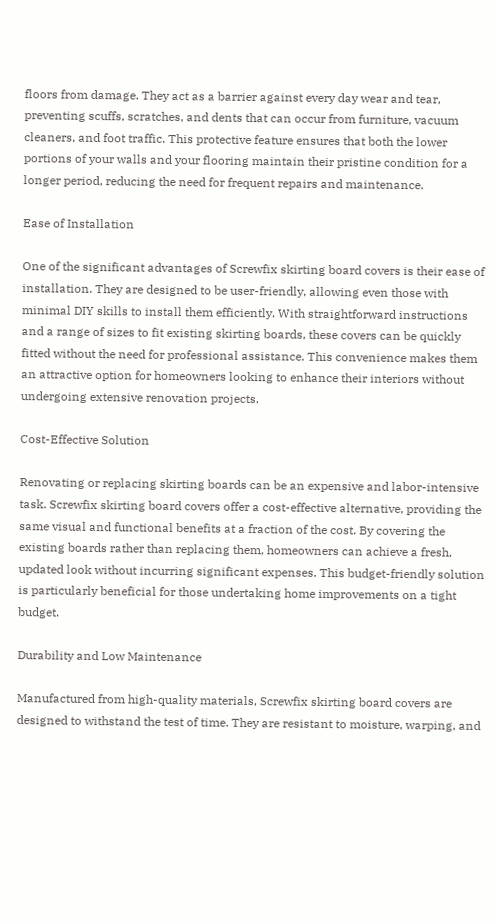floors from damage. They act as a barrier against every day wear and tear, preventing scuffs, scratches, and dents that can occur from furniture, vacuum cleaners, and foot traffic. This protective feature ensures that both the lower portions of your walls and your flooring maintain their pristine condition for a longer period, reducing the need for frequent repairs and maintenance.

Ease of Installation

One of the significant advantages of Screwfix skirting board covers is their ease of installation. They are designed to be user-friendly, allowing even those with minimal DIY skills to install them efficiently. With straightforward instructions and a range of sizes to fit existing skirting boards, these covers can be quickly fitted without the need for professional assistance. This convenience makes them an attractive option for homeowners looking to enhance their interiors without undergoing extensive renovation projects.

Cost-Effective Solution

Renovating or replacing skirting boards can be an expensive and labor-intensive task. Screwfix skirting board covers offer a cost-effective alternative, providing the same visual and functional benefits at a fraction of the cost. By covering the existing boards rather than replacing them, homeowners can achieve a fresh, updated look without incurring significant expenses. This budget-friendly solution is particularly beneficial for those undertaking home improvements on a tight budget.

Durability and Low Maintenance

Manufactured from high-quality materials, Screwfix skirting board covers are designed to withstand the test of time. They are resistant to moisture, warping, and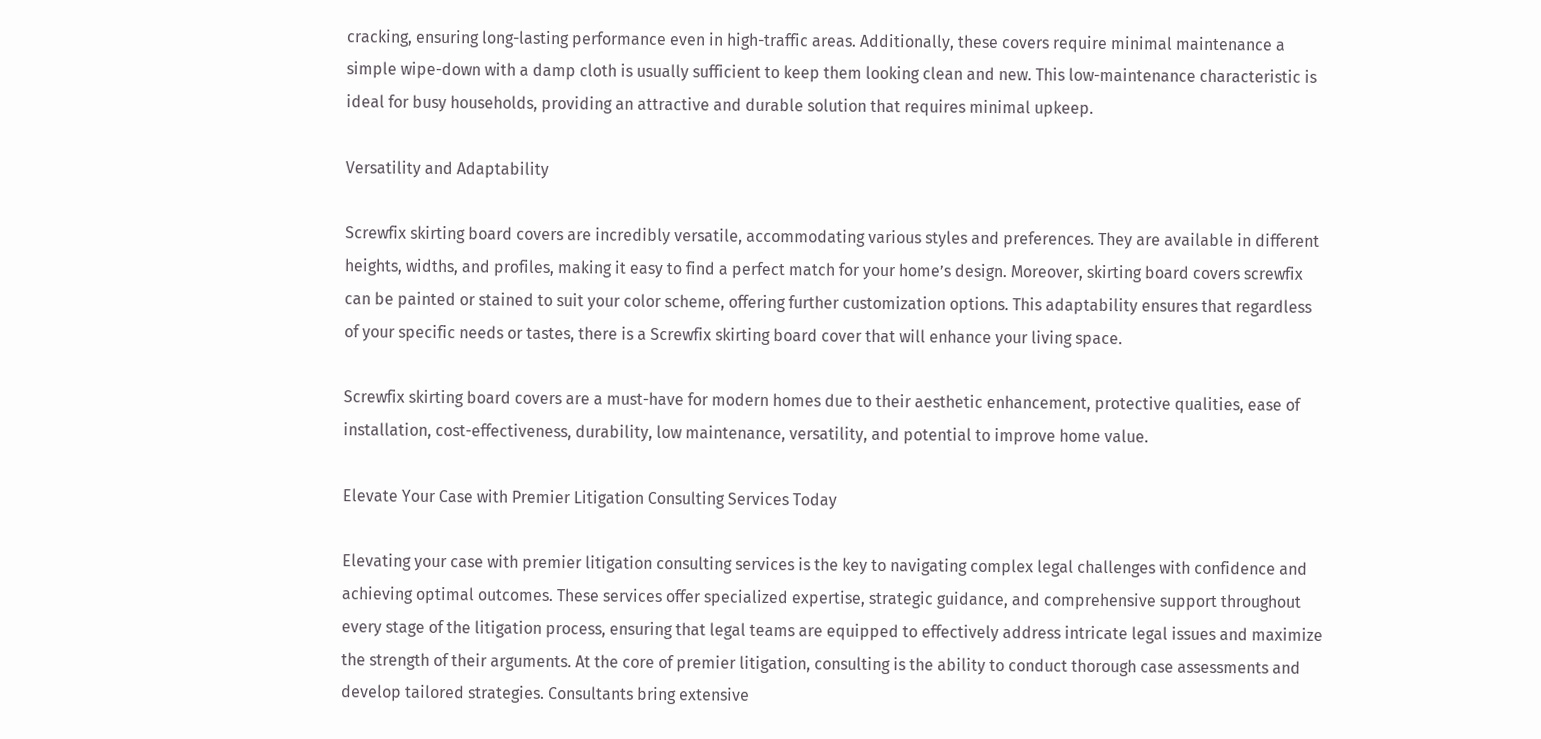cracking, ensuring long-lasting performance even in high-traffic areas. Additionally, these covers require minimal maintenance a simple wipe-down with a damp cloth is usually sufficient to keep them looking clean and new. This low-maintenance characteristic is ideal for busy households, providing an attractive and durable solution that requires minimal upkeep.

Versatility and Adaptability

Screwfix skirting board covers are incredibly versatile, accommodating various styles and preferences. They are available in different heights, widths, and profiles, making it easy to find a perfect match for your home’s design. Moreover, skirting board covers screwfix can be painted or stained to suit your color scheme, offering further customization options. This adaptability ensures that regardless of your specific needs or tastes, there is a Screwfix skirting board cover that will enhance your living space.

Screwfix skirting board covers are a must-have for modern homes due to their aesthetic enhancement, protective qualities, ease of installation, cost-effectiveness, durability, low maintenance, versatility, and potential to improve home value.

Elevate Your Case with Premier Litigation Consulting Services Today

Elevating your case with premier litigation consulting services is the key to navigating complex legal challenges with confidence and achieving optimal outcomes. These services offer specialized expertise, strategic guidance, and comprehensive support throughout every stage of the litigation process, ensuring that legal teams are equipped to effectively address intricate legal issues and maximize the strength of their arguments. At the core of premier litigation, consulting is the ability to conduct thorough case assessments and develop tailored strategies. Consultants bring extensive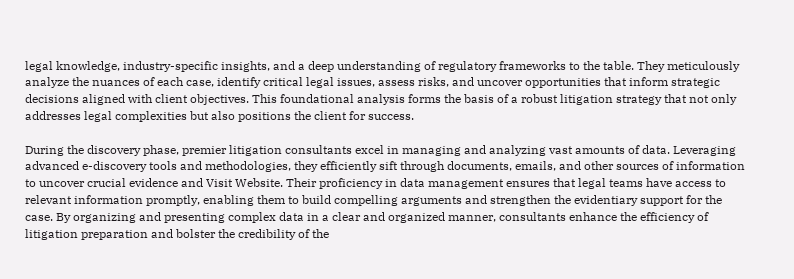legal knowledge, industry-specific insights, and a deep understanding of regulatory frameworks to the table. They meticulously analyze the nuances of each case, identify critical legal issues, assess risks, and uncover opportunities that inform strategic decisions aligned with client objectives. This foundational analysis forms the basis of a robust litigation strategy that not only addresses legal complexities but also positions the client for success.

During the discovery phase, premier litigation consultants excel in managing and analyzing vast amounts of data. Leveraging advanced e-discovery tools and methodologies, they efficiently sift through documents, emails, and other sources of information to uncover crucial evidence and Visit Website. Their proficiency in data management ensures that legal teams have access to relevant information promptly, enabling them to build compelling arguments and strengthen the evidentiary support for the case. By organizing and presenting complex data in a clear and organized manner, consultants enhance the efficiency of litigation preparation and bolster the credibility of the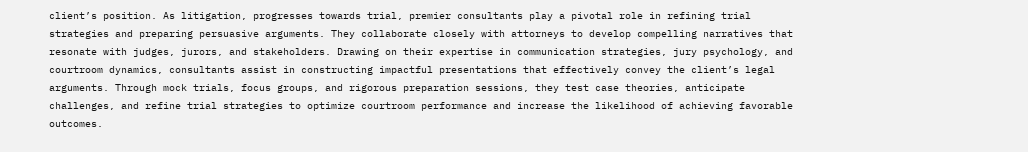client’s position. As litigation, progresses towards trial, premier consultants play a pivotal role in refining trial strategies and preparing persuasive arguments. They collaborate closely with attorneys to develop compelling narratives that resonate with judges, jurors, and stakeholders. Drawing on their expertise in communication strategies, jury psychology, and courtroom dynamics, consultants assist in constructing impactful presentations that effectively convey the client’s legal arguments. Through mock trials, focus groups, and rigorous preparation sessions, they test case theories, anticipate challenges, and refine trial strategies to optimize courtroom performance and increase the likelihood of achieving favorable outcomes.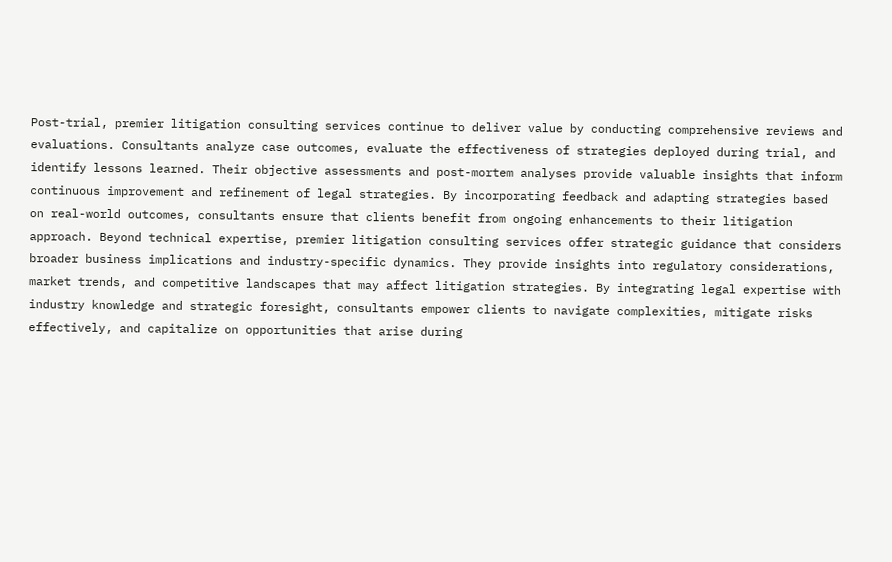Post-trial, premier litigation consulting services continue to deliver value by conducting comprehensive reviews and evaluations. Consultants analyze case outcomes, evaluate the effectiveness of strategies deployed during trial, and identify lessons learned. Their objective assessments and post-mortem analyses provide valuable insights that inform continuous improvement and refinement of legal strategies. By incorporating feedback and adapting strategies based on real-world outcomes, consultants ensure that clients benefit from ongoing enhancements to their litigation approach. Beyond technical expertise, premier litigation consulting services offer strategic guidance that considers broader business implications and industry-specific dynamics. They provide insights into regulatory considerations, market trends, and competitive landscapes that may affect litigation strategies. By integrating legal expertise with industry knowledge and strategic foresight, consultants empower clients to navigate complexities, mitigate risks effectively, and capitalize on opportunities that arise during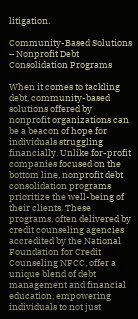litigation.

Community-Based Solutions – Nonprofit Debt Consolidation Programs

When it comes to tackling debt, community-based solutions offered by nonprofit organizations can be a beacon of hope for individuals struggling financially. Unlike for-profit companies focused on the bottom line, nonprofit debt consolidation programs prioritize the well-being of their clients. These programs, often delivered by credit counseling agencies accredited by the National Foundation for Credit Counseling NFCC, offer a unique blend of debt management and financial education, empowering individuals to not just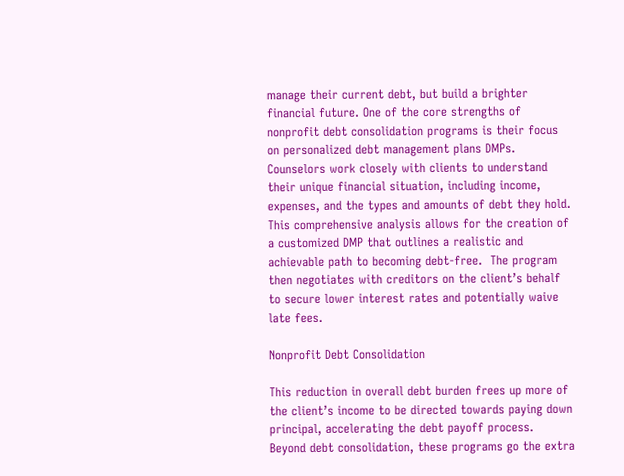manage their current debt, but build a brighter financial future. One of the core strengths of nonprofit debt consolidation programs is their focus on personalized debt management plans DMPs.  Counselors work closely with clients to understand their unique financial situation, including income, expenses, and the types and amounts of debt they hold. This comprehensive analysis allows for the creation of a customized DMP that outlines a realistic and achievable path to becoming debt-free.  The program then negotiates with creditors on the client’s behalf to secure lower interest rates and potentially waive late fees.

Nonprofit Debt Consolidation

This reduction in overall debt burden frees up more of the client’s income to be directed towards paying down principal, accelerating the debt payoff process.  Beyond debt consolidation, these programs go the extra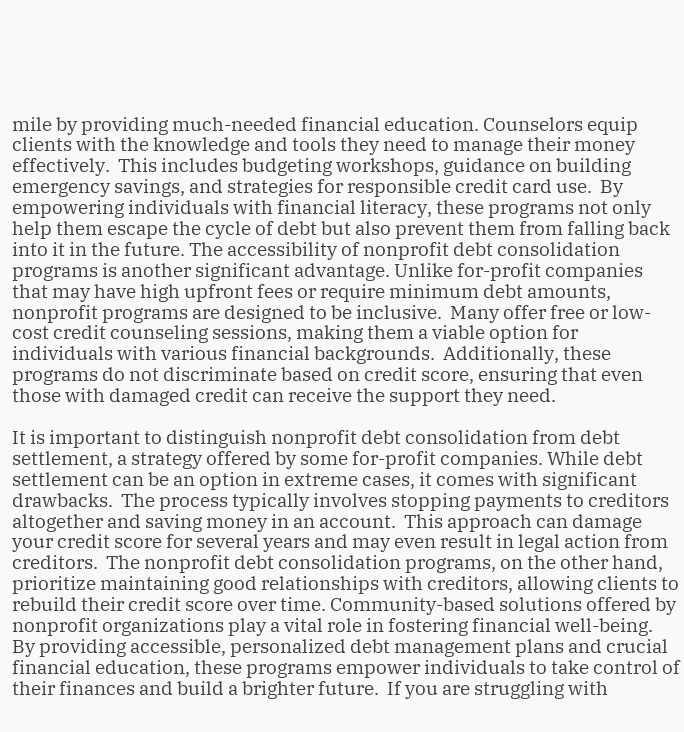mile by providing much-needed financial education. Counselors equip clients with the knowledge and tools they need to manage their money effectively.  This includes budgeting workshops, guidance on building emergency savings, and strategies for responsible credit card use.  By empowering individuals with financial literacy, these programs not only help them escape the cycle of debt but also prevent them from falling back into it in the future. The accessibility of nonprofit debt consolidation programs is another significant advantage. Unlike for-profit companies that may have high upfront fees or require minimum debt amounts, nonprofit programs are designed to be inclusive.  Many offer free or low-cost credit counseling sessions, making them a viable option for individuals with various financial backgrounds.  Additionally, these programs do not discriminate based on credit score, ensuring that even those with damaged credit can receive the support they need.

It is important to distinguish nonprofit debt consolidation from debt settlement, a strategy offered by some for-profit companies. While debt settlement can be an option in extreme cases, it comes with significant drawbacks.  The process typically involves stopping payments to creditors altogether and saving money in an account.  This approach can damage your credit score for several years and may even result in legal action from creditors.  The nonprofit debt consolidation programs, on the other hand, prioritize maintaining good relationships with creditors, allowing clients to rebuild their credit score over time. Community-based solutions offered by nonprofit organizations play a vital role in fostering financial well-being.  By providing accessible, personalized debt management plans and crucial financial education, these programs empower individuals to take control of their finances and build a brighter future.  If you are struggling with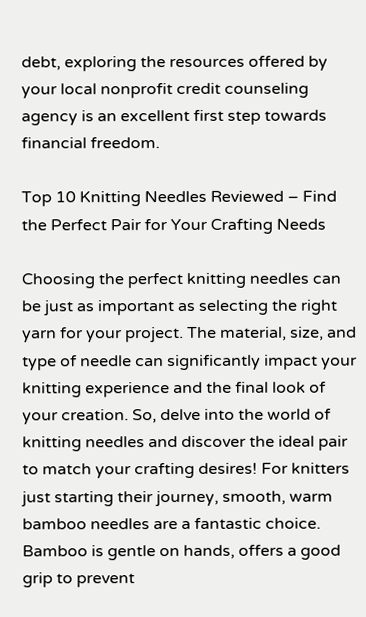debt, exploring the resources offered by your local nonprofit credit counseling agency is an excellent first step towards financial freedom.

Top 10 Knitting Needles Reviewed – Find the Perfect Pair for Your Crafting Needs

Choosing the perfect knitting needles can be just as important as selecting the right yarn for your project. The material, size, and type of needle can significantly impact your knitting experience and the final look of your creation. So, delve into the world of knitting needles and discover the ideal pair to match your crafting desires! For knitters just starting their journey, smooth, warm bamboo needles are a fantastic choice. Bamboo is gentle on hands, offers a good grip to prevent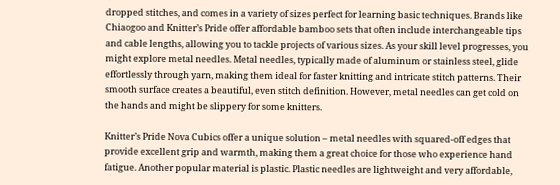dropped stitches, and comes in a variety of sizes perfect for learning basic techniques. Brands like Chiaogoo and Knitter’s Pride offer affordable bamboo sets that often include interchangeable tips and cable lengths, allowing you to tackle projects of various sizes. As your skill level progresses, you might explore metal needles. Metal needles, typically made of aluminum or stainless steel, glide effortlessly through yarn, making them ideal for faster knitting and intricate stitch patterns. Their smooth surface creates a beautiful, even stitch definition. However, metal needles can get cold on the hands and might be slippery for some knitters.

Knitter’s Pride Nova Cubics offer a unique solution – metal needles with squared-off edges that provide excellent grip and warmth, making them a great choice for those who experience hand fatigue. Another popular material is plastic. Plastic needles are lightweight and very affordable,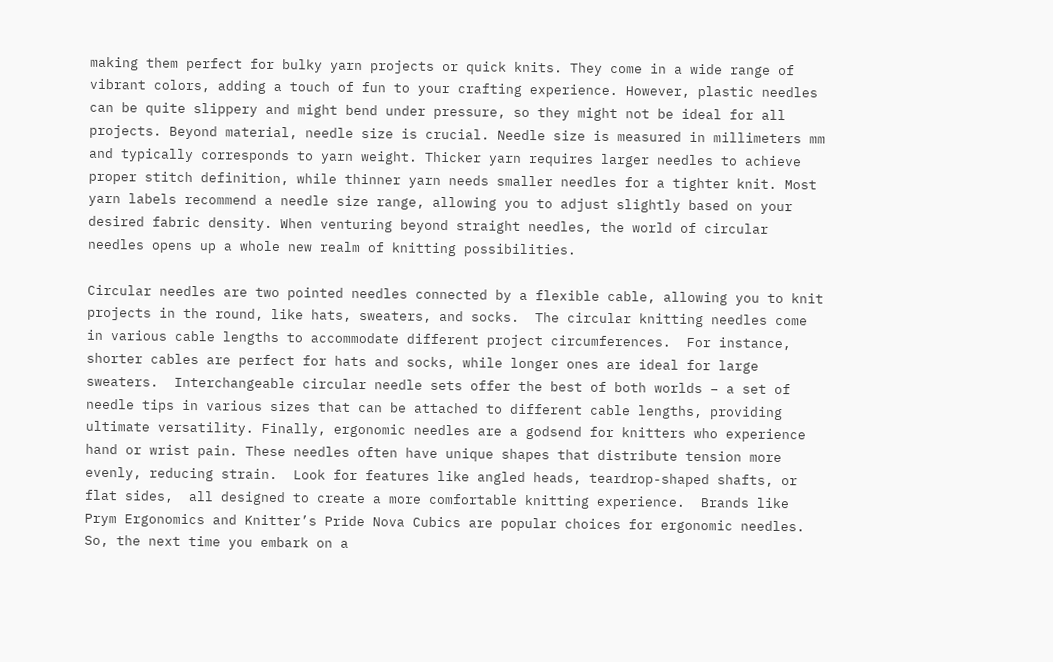making them perfect for bulky yarn projects or quick knits. They come in a wide range of vibrant colors, adding a touch of fun to your crafting experience. However, plastic needles can be quite slippery and might bend under pressure, so they might not be ideal for all projects. Beyond material, needle size is crucial. Needle size is measured in millimeters mm and typically corresponds to yarn weight. Thicker yarn requires larger needles to achieve proper stitch definition, while thinner yarn needs smaller needles for a tighter knit. Most yarn labels recommend a needle size range, allowing you to adjust slightly based on your desired fabric density. When venturing beyond straight needles, the world of circular needles opens up a whole new realm of knitting possibilities.

Circular needles are two pointed needles connected by a flexible cable, allowing you to knit projects in the round, like hats, sweaters, and socks.  The circular knitting needles come in various cable lengths to accommodate different project circumferences.  For instance, shorter cables are perfect for hats and socks, while longer ones are ideal for large sweaters.  Interchangeable circular needle sets offer the best of both worlds – a set of needle tips in various sizes that can be attached to different cable lengths, providing ultimate versatility. Finally, ergonomic needles are a godsend for knitters who experience hand or wrist pain. These needles often have unique shapes that distribute tension more evenly, reducing strain.  Look for features like angled heads, teardrop-shaped shafts, or flat sides,  all designed to create a more comfortable knitting experience.  Brands like Prym Ergonomics and Knitter’s Pride Nova Cubics are popular choices for ergonomic needles. So, the next time you embark on a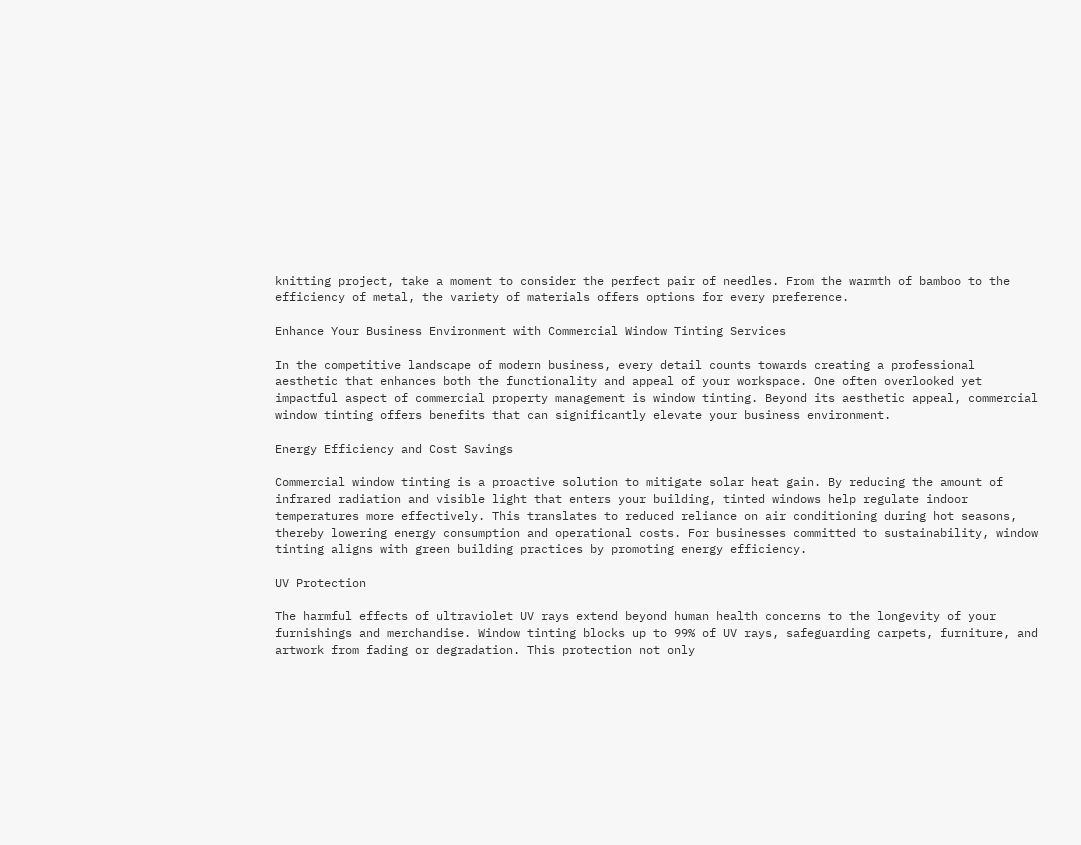knitting project, take a moment to consider the perfect pair of needles. From the warmth of bamboo to the efficiency of metal, the variety of materials offers options for every preference.

Enhance Your Business Environment with Commercial Window Tinting Services

In the competitive landscape of modern business, every detail counts towards creating a professional aesthetic that enhances both the functionality and appeal of your workspace. One often overlooked yet impactful aspect of commercial property management is window tinting. Beyond its aesthetic appeal, commercial window tinting offers benefits that can significantly elevate your business environment.

Energy Efficiency and Cost Savings

Commercial window tinting is a proactive solution to mitigate solar heat gain. By reducing the amount of infrared radiation and visible light that enters your building, tinted windows help regulate indoor temperatures more effectively. This translates to reduced reliance on air conditioning during hot seasons, thereby lowering energy consumption and operational costs. For businesses committed to sustainability, window tinting aligns with green building practices by promoting energy efficiency.

UV Protection

The harmful effects of ultraviolet UV rays extend beyond human health concerns to the longevity of your furnishings and merchandise. Window tinting blocks up to 99% of UV rays, safeguarding carpets, furniture, and artwork from fading or degradation. This protection not only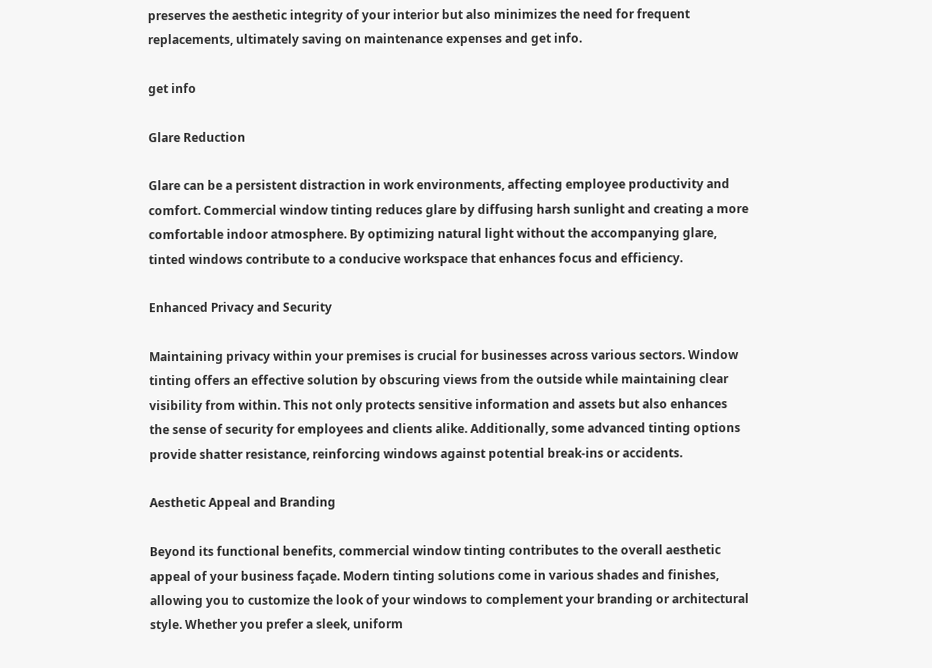preserves the aesthetic integrity of your interior but also minimizes the need for frequent replacements, ultimately saving on maintenance expenses and get info.

get info

Glare Reduction

Glare can be a persistent distraction in work environments, affecting employee productivity and comfort. Commercial window tinting reduces glare by diffusing harsh sunlight and creating a more comfortable indoor atmosphere. By optimizing natural light without the accompanying glare, tinted windows contribute to a conducive workspace that enhances focus and efficiency.

Enhanced Privacy and Security

Maintaining privacy within your premises is crucial for businesses across various sectors. Window tinting offers an effective solution by obscuring views from the outside while maintaining clear visibility from within. This not only protects sensitive information and assets but also enhances the sense of security for employees and clients alike. Additionally, some advanced tinting options provide shatter resistance, reinforcing windows against potential break-ins or accidents.

Aesthetic Appeal and Branding

Beyond its functional benefits, commercial window tinting contributes to the overall aesthetic appeal of your business façade. Modern tinting solutions come in various shades and finishes, allowing you to customize the look of your windows to complement your branding or architectural style. Whether you prefer a sleek, uniform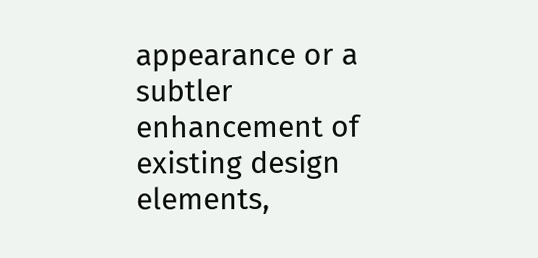appearance or a subtler enhancement of existing design elements,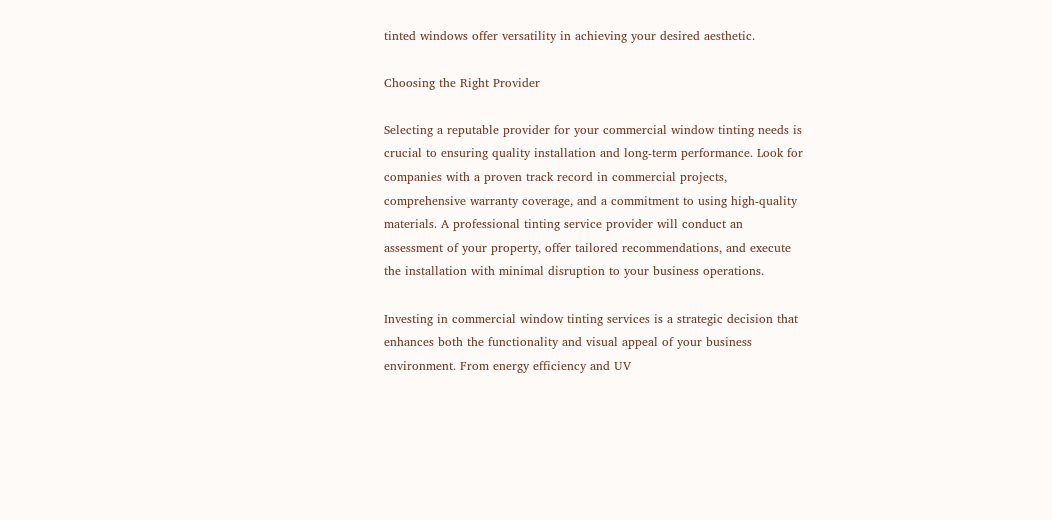tinted windows offer versatility in achieving your desired aesthetic.

Choosing the Right Provider

Selecting a reputable provider for your commercial window tinting needs is crucial to ensuring quality installation and long-term performance. Look for companies with a proven track record in commercial projects, comprehensive warranty coverage, and a commitment to using high-quality materials. A professional tinting service provider will conduct an assessment of your property, offer tailored recommendations, and execute the installation with minimal disruption to your business operations.

Investing in commercial window tinting services is a strategic decision that enhances both the functionality and visual appeal of your business environment. From energy efficiency and UV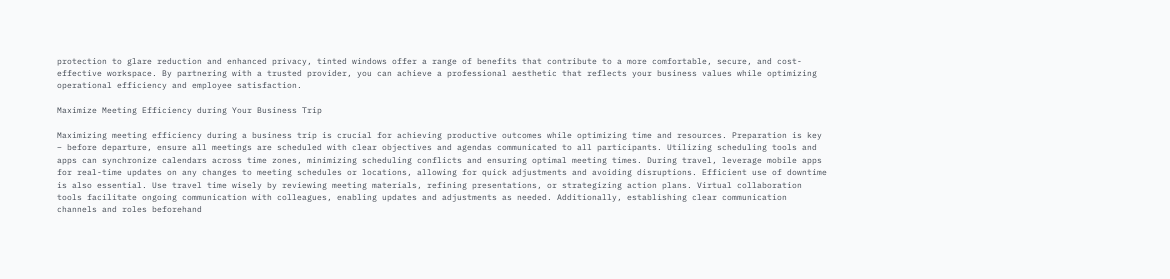protection to glare reduction and enhanced privacy, tinted windows offer a range of benefits that contribute to a more comfortable, secure, and cost-effective workspace. By partnering with a trusted provider, you can achieve a professional aesthetic that reflects your business values while optimizing operational efficiency and employee satisfaction.

Maximize Meeting Efficiency during Your Business Trip

Maximizing meeting efficiency during a business trip is crucial for achieving productive outcomes while optimizing time and resources. Preparation is key – before departure, ensure all meetings are scheduled with clear objectives and agendas communicated to all participants. Utilizing scheduling tools and apps can synchronize calendars across time zones, minimizing scheduling conflicts and ensuring optimal meeting times. During travel, leverage mobile apps for real-time updates on any changes to meeting schedules or locations, allowing for quick adjustments and avoiding disruptions. Efficient use of downtime is also essential. Use travel time wisely by reviewing meeting materials, refining presentations, or strategizing action plans. Virtual collaboration tools facilitate ongoing communication with colleagues, enabling updates and adjustments as needed. Additionally, establishing clear communication channels and roles beforehand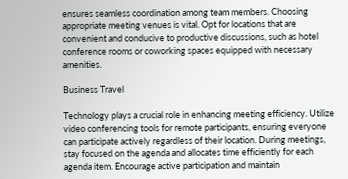ensures seamless coordination among team members. Choosing appropriate meeting venues is vital. Opt for locations that are convenient and conducive to productive discussions, such as hotel conference rooms or coworking spaces equipped with necessary amenities.

Business Travel

Technology plays a crucial role in enhancing meeting efficiency. Utilize video conferencing tools for remote participants, ensuring everyone can participate actively regardless of their location. During meetings, stay focused on the agenda and allocates time efficiently for each agenda item. Encourage active participation and maintain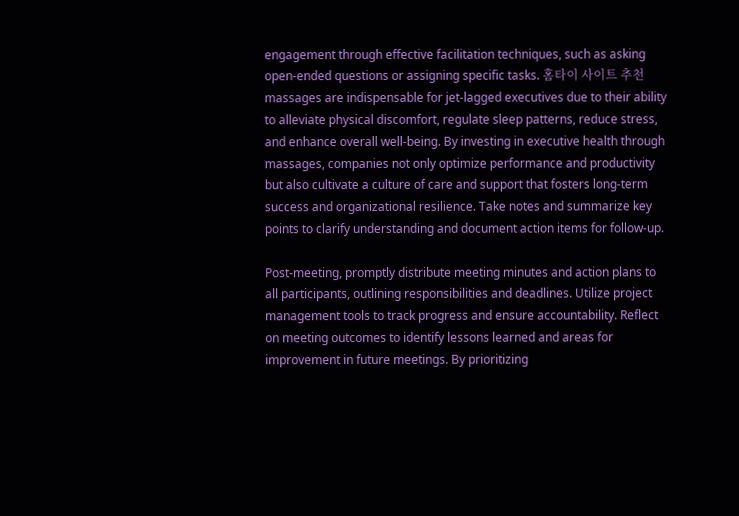engagement through effective facilitation techniques, such as asking open-ended questions or assigning specific tasks. 홈타이 사이트 추천 massages are indispensable for jet-lagged executives due to their ability to alleviate physical discomfort, regulate sleep patterns, reduce stress, and enhance overall well-being. By investing in executive health through massages, companies not only optimize performance and productivity but also cultivate a culture of care and support that fosters long-term success and organizational resilience. Take notes and summarize key points to clarify understanding and document action items for follow-up.

Post-meeting, promptly distribute meeting minutes and action plans to all participants, outlining responsibilities and deadlines. Utilize project management tools to track progress and ensure accountability. Reflect on meeting outcomes to identify lessons learned and areas for improvement in future meetings. By prioritizing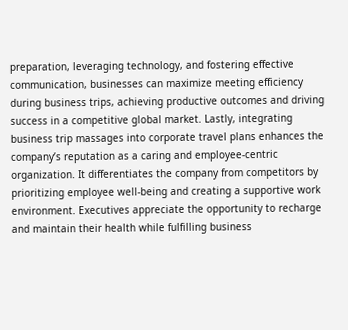preparation, leveraging technology, and fostering effective communication, businesses can maximize meeting efficiency during business trips, achieving productive outcomes and driving success in a competitive global market. Lastly, integrating business trip massages into corporate travel plans enhances the company’s reputation as a caring and employee-centric organization. It differentiates the company from competitors by prioritizing employee well-being and creating a supportive work environment. Executives appreciate the opportunity to recharge and maintain their health while fulfilling business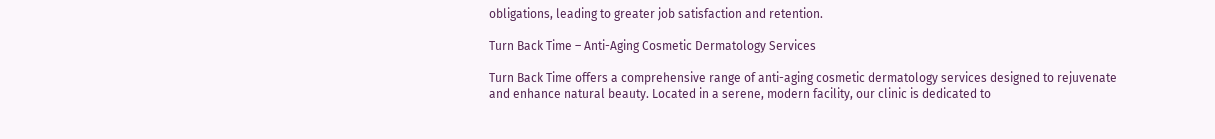obligations, leading to greater job satisfaction and retention.

Turn Back Time – Anti-Aging Cosmetic Dermatology Services

Turn Back Time offers a comprehensive range of anti-aging cosmetic dermatology services designed to rejuvenate and enhance natural beauty. Located in a serene, modern facility, our clinic is dedicated to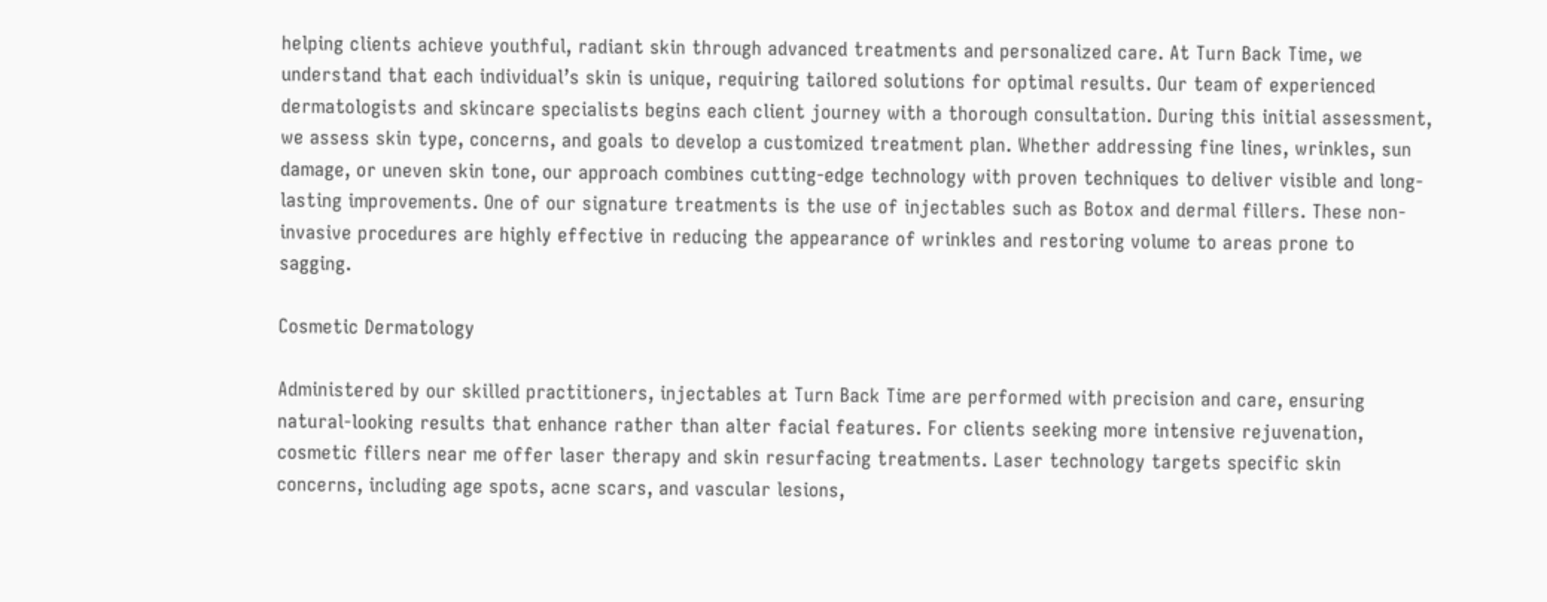helping clients achieve youthful, radiant skin through advanced treatments and personalized care. At Turn Back Time, we understand that each individual’s skin is unique, requiring tailored solutions for optimal results. Our team of experienced dermatologists and skincare specialists begins each client journey with a thorough consultation. During this initial assessment, we assess skin type, concerns, and goals to develop a customized treatment plan. Whether addressing fine lines, wrinkles, sun damage, or uneven skin tone, our approach combines cutting-edge technology with proven techniques to deliver visible and long-lasting improvements. One of our signature treatments is the use of injectables such as Botox and dermal fillers. These non-invasive procedures are highly effective in reducing the appearance of wrinkles and restoring volume to areas prone to sagging.

Cosmetic Dermatology

Administered by our skilled practitioners, injectables at Turn Back Time are performed with precision and care, ensuring natural-looking results that enhance rather than alter facial features. For clients seeking more intensive rejuvenation, cosmetic fillers near me offer laser therapy and skin resurfacing treatments. Laser technology targets specific skin concerns, including age spots, acne scars, and vascular lesions,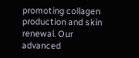promoting collagen production and skin renewal. Our advanced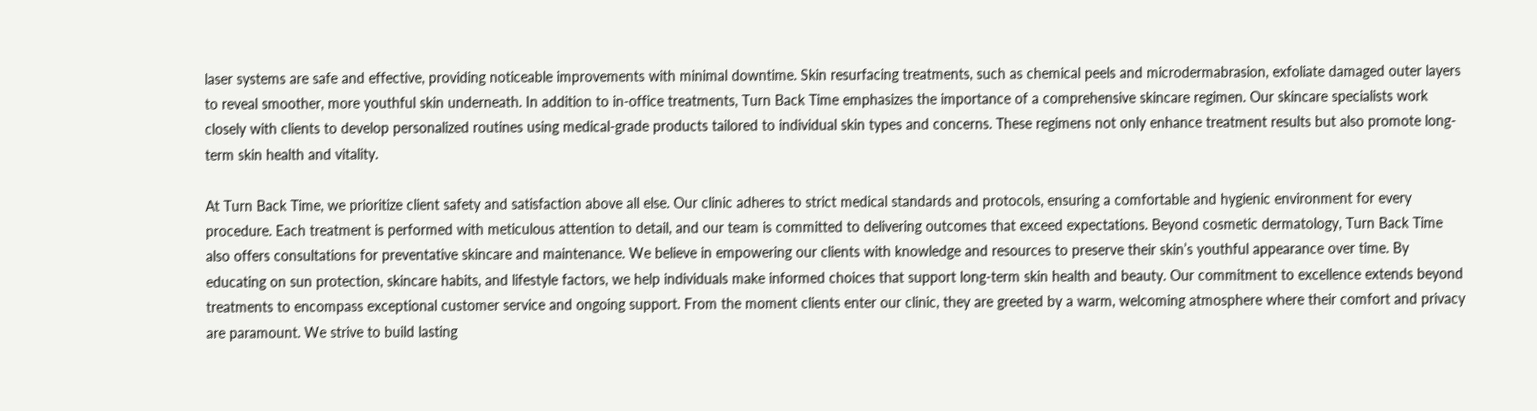laser systems are safe and effective, providing noticeable improvements with minimal downtime. Skin resurfacing treatments, such as chemical peels and microdermabrasion, exfoliate damaged outer layers to reveal smoother, more youthful skin underneath. In addition to in-office treatments, Turn Back Time emphasizes the importance of a comprehensive skincare regimen. Our skincare specialists work closely with clients to develop personalized routines using medical-grade products tailored to individual skin types and concerns. These regimens not only enhance treatment results but also promote long-term skin health and vitality.

At Turn Back Time, we prioritize client safety and satisfaction above all else. Our clinic adheres to strict medical standards and protocols, ensuring a comfortable and hygienic environment for every procedure. Each treatment is performed with meticulous attention to detail, and our team is committed to delivering outcomes that exceed expectations. Beyond cosmetic dermatology, Turn Back Time also offers consultations for preventative skincare and maintenance. We believe in empowering our clients with knowledge and resources to preserve their skin’s youthful appearance over time. By educating on sun protection, skincare habits, and lifestyle factors, we help individuals make informed choices that support long-term skin health and beauty. Our commitment to excellence extends beyond treatments to encompass exceptional customer service and ongoing support. From the moment clients enter our clinic, they are greeted by a warm, welcoming atmosphere where their comfort and privacy are paramount. We strive to build lasting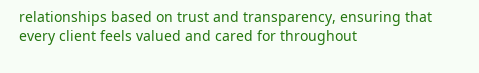relationships based on trust and transparency, ensuring that every client feels valued and cared for throughout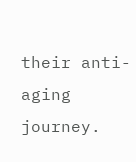their anti-aging journey.